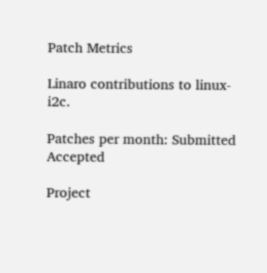Patch Metrics

Linaro contributions to linux-i2c.

Patches per month: Submitted Accepted

Project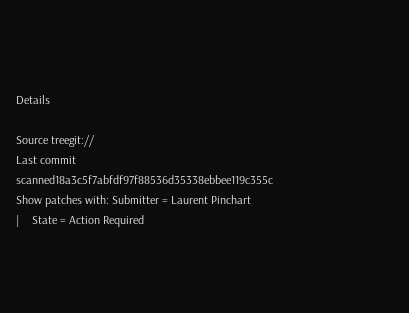Details

Source treegit://
Last commit scanned18a3c5f7abfdf97f88536d35338ebbee119c355c
Show patches with: Submitter = Laurent Pinchart       |    State = Action Required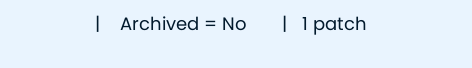|    Archived = No       |   1 patch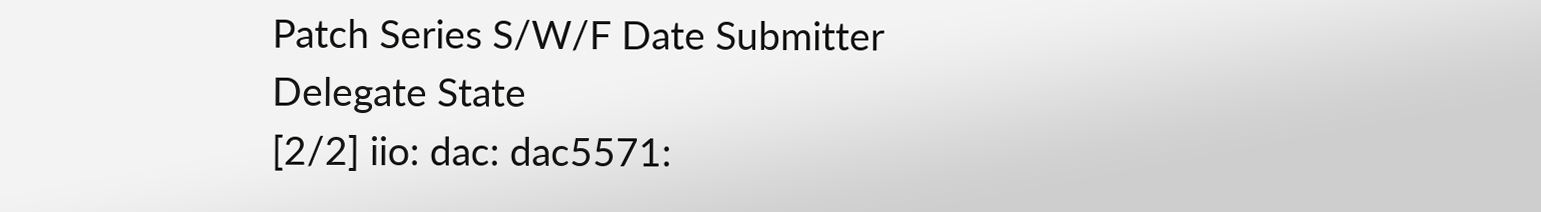Patch Series S/W/F Date Submitter Delegate State
[2/2] iio: dac: dac5571: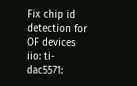Fix chip id detection for OF devices iio: ti-dac5571: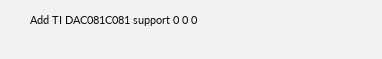Add TI DAC081C081 support 0 0 0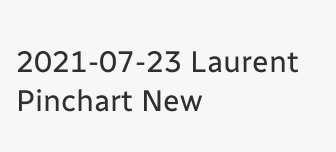2021-07-23 Laurent Pinchart New